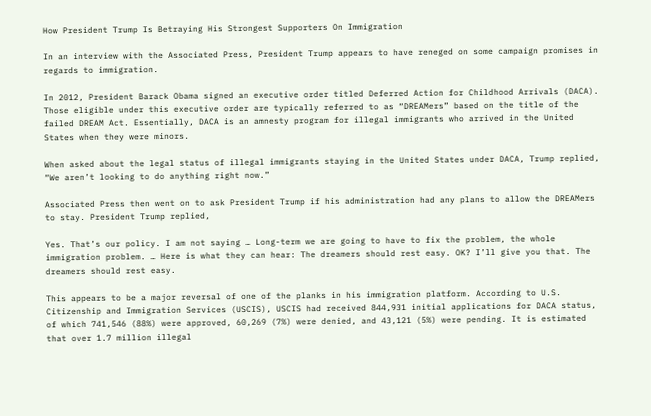How President Trump Is Betraying His Strongest Supporters On Immigration

In an interview with the Associated Press, President Trump appears to have reneged on some campaign promises in regards to immigration.

In 2012, President Barack Obama signed an executive order titled Deferred Action for Childhood Arrivals (DACA). Those eligible under this executive order are typically referred to as “DREAMers” based on the title of the failed DREAM Act. Essentially, DACA is an amnesty program for illegal immigrants who arrived in the United States when they were minors.

When asked about the legal status of illegal immigrants staying in the United States under DACA, Trump replied, “We aren’t looking to do anything right now.”

Associated Press then went on to ask President Trump if his administration had any plans to allow the DREAMers to stay. President Trump replied,

Yes. That’s our policy. I am not saying … Long-term we are going to have to fix the problem, the whole immigration problem. … Here is what they can hear: The dreamers should rest easy. OK? I’ll give you that. The dreamers should rest easy.

This appears to be a major reversal of one of the planks in his immigration platform. According to U.S. Citizenship and Immigration Services (USCIS), USCIS had received 844,931 initial applications for DACA status, of which 741,546 (88%) were approved, 60,269 (7%) were denied, and 43,121 (5%) were pending. It is estimated that over 1.7 million illegal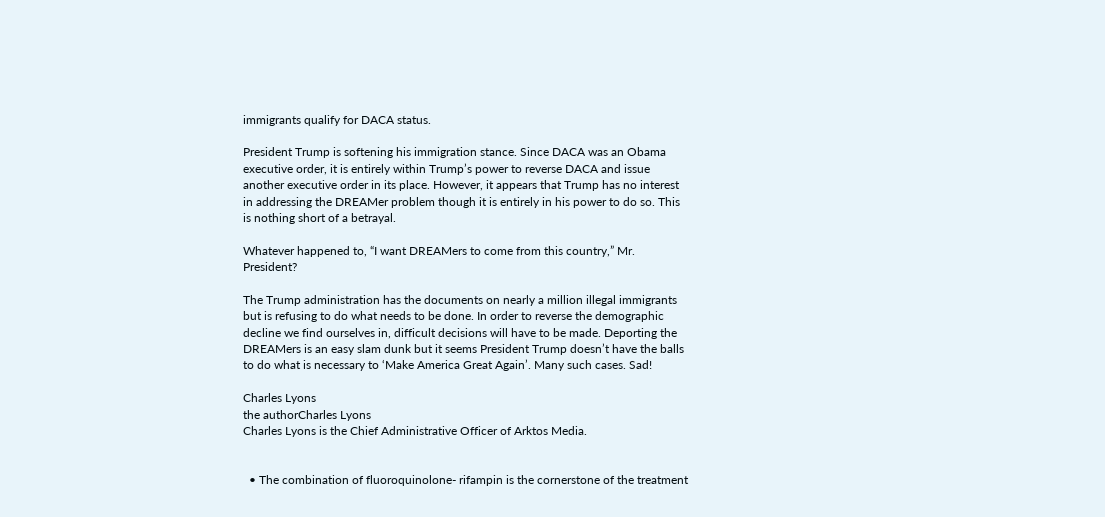immigrants qualify for DACA status.

President Trump is softening his immigration stance. Since DACA was an Obama executive order, it is entirely within Trump’s power to reverse DACA and issue another executive order in its place. However, it appears that Trump has no interest in addressing the DREAMer problem though it is entirely in his power to do so. This is nothing short of a betrayal.

Whatever happened to, “I want DREAMers to come from this country,” Mr. President?

The Trump administration has the documents on nearly a million illegal immigrants but is refusing to do what needs to be done. In order to reverse the demographic decline we find ourselves in, difficult decisions will have to be made. Deporting the DREAMers is an easy slam dunk but it seems President Trump doesn’t have the balls to do what is necessary to ‘Make America Great Again’. Many such cases. Sad!

Charles Lyons
the authorCharles Lyons
Charles Lyons is the Chief Administrative Officer of Arktos Media.


  • The combination of fluoroquinolone- rifampin is the cornerstone of the treatment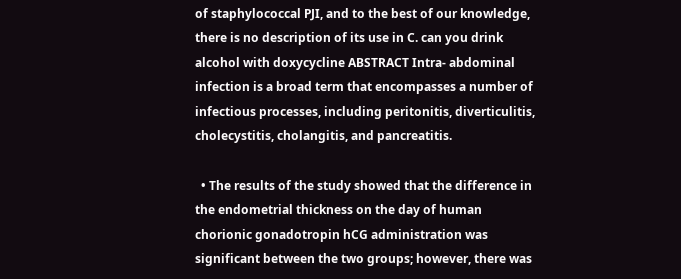of staphylococcal PJI, and to the best of our knowledge, there is no description of its use in C. can you drink alcohol with doxycycline ABSTRACT Intra- abdominal infection is a broad term that encompasses a number of infectious processes, including peritonitis, diverticulitis, cholecystitis, cholangitis, and pancreatitis.

  • The results of the study showed that the difference in the endometrial thickness on the day of human chorionic gonadotropin hCG administration was significant between the two groups; however, there was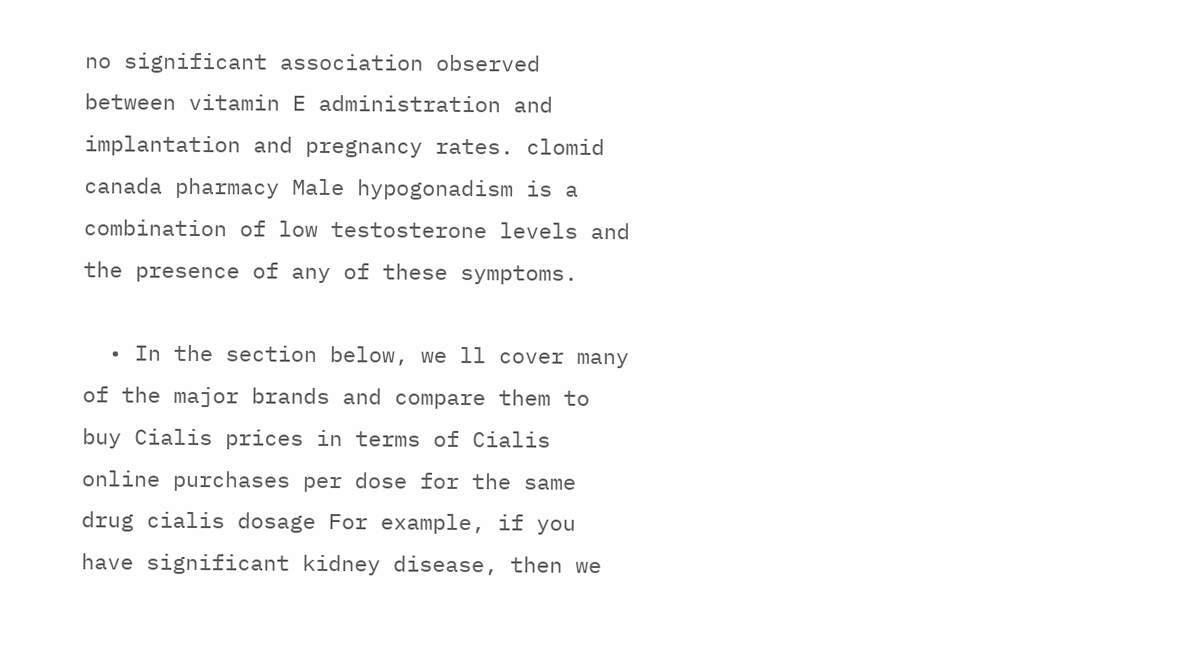no significant association observed between vitamin E administration and implantation and pregnancy rates. clomid canada pharmacy Male hypogonadism is a combination of low testosterone levels and the presence of any of these symptoms.

  • In the section below, we ll cover many of the major brands and compare them to buy Cialis prices in terms of Cialis online purchases per dose for the same drug cialis dosage For example, if you have significant kidney disease, then we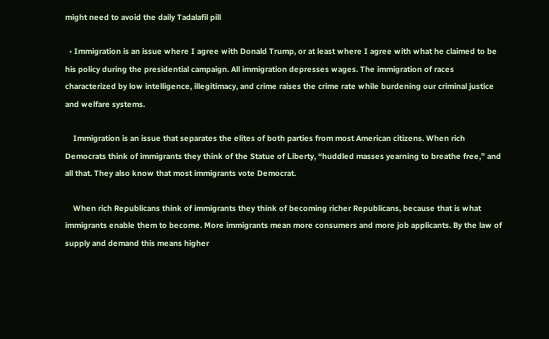might need to avoid the daily Tadalafil pill

  • Immigration is an issue where I agree with Donald Trump, or at least where I agree with what he claimed to be his policy during the presidential campaign. All immigration depresses wages. The immigration of races characterized by low intelligence, illegitimacy, and crime raises the crime rate while burdening our criminal justice and welfare systems.

    Immigration is an issue that separates the elites of both parties from most American citizens. When rich Democrats think of immigrants they think of the Statue of Liberty, “huddled masses yearning to breathe free,” and all that. They also know that most immigrants vote Democrat.

    When rich Republicans think of immigrants they think of becoming richer Republicans, because that is what immigrants enable them to become. More immigrants mean more consumers and more job applicants. By the law of supply and demand this means higher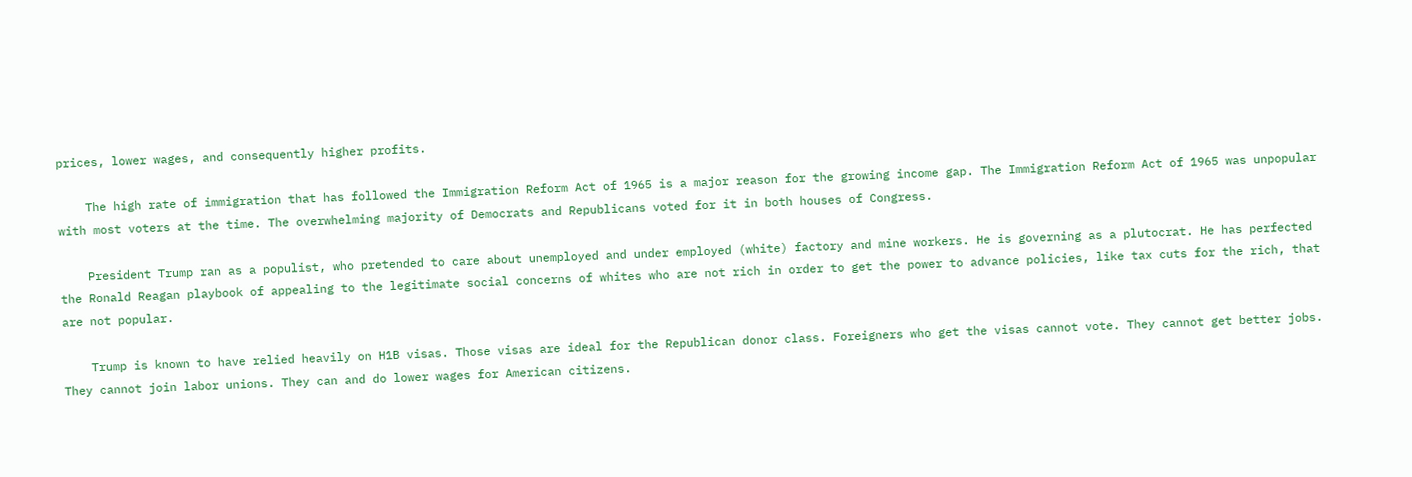prices, lower wages, and consequently higher profits.

    The high rate of immigration that has followed the Immigration Reform Act of 1965 is a major reason for the growing income gap. The Immigration Reform Act of 1965 was unpopular with most voters at the time. The overwhelming majority of Democrats and Republicans voted for it in both houses of Congress.

    President Trump ran as a populist, who pretended to care about unemployed and under employed (white) factory and mine workers. He is governing as a plutocrat. He has perfected the Ronald Reagan playbook of appealing to the legitimate social concerns of whites who are not rich in order to get the power to advance policies, like tax cuts for the rich, that are not popular.

    Trump is known to have relied heavily on H1B visas. Those visas are ideal for the Republican donor class. Foreigners who get the visas cannot vote. They cannot get better jobs. They cannot join labor unions. They can and do lower wages for American citizens.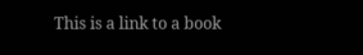This is a link to a book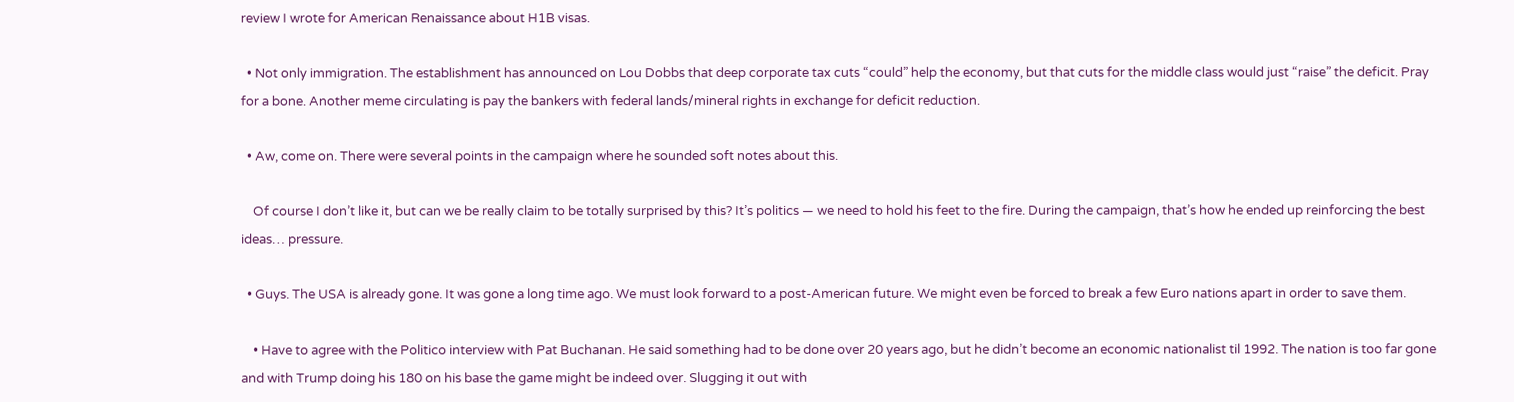review I wrote for American Renaissance about H1B visas.

  • Not only immigration. The establishment has announced on Lou Dobbs that deep corporate tax cuts “could” help the economy, but that cuts for the middle class would just “raise” the deficit. Pray for a bone. Another meme circulating is pay the bankers with federal lands/mineral rights in exchange for deficit reduction.

  • Aw, come on. There were several points in the campaign where he sounded soft notes about this.

    Of course I don’t like it, but can we be really claim to be totally surprised by this? It’s politics — we need to hold his feet to the fire. During the campaign, that’s how he ended up reinforcing the best ideas… pressure.

  • Guys. The USA is already gone. It was gone a long time ago. We must look forward to a post-American future. We might even be forced to break a few Euro nations apart in order to save them.

    • Have to agree with the Politico interview with Pat Buchanan. He said something had to be done over 20 years ago, but he didn’t become an economic nationalist til 1992. The nation is too far gone and with Trump doing his 180 on his base the game might be indeed over. Slugging it out with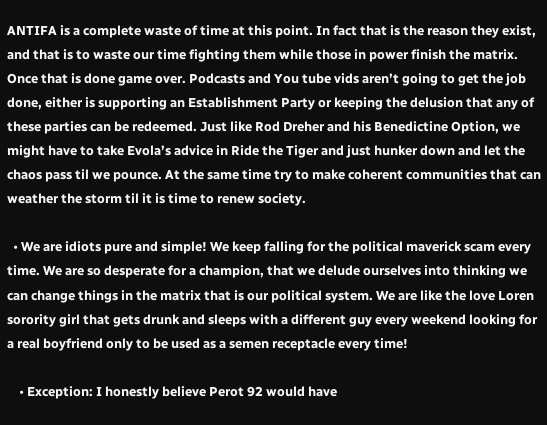ANTIFA is a complete waste of time at this point. In fact that is the reason they exist, and that is to waste our time fighting them while those in power finish the matrix. Once that is done game over. Podcasts and You tube vids aren’t going to get the job done, either is supporting an Establishment Party or keeping the delusion that any of these parties can be redeemed. Just like Rod Dreher and his Benedictine Option, we might have to take Evola’s advice in Ride the Tiger and just hunker down and let the chaos pass til we pounce. At the same time try to make coherent communities that can weather the storm til it is time to renew society.

  • We are idiots pure and simple! We keep falling for the political maverick scam every time. We are so desperate for a champion, that we delude ourselves into thinking we can change things in the matrix that is our political system. We are like the love Loren sorority girl that gets drunk and sleeps with a different guy every weekend looking for a real boyfriend only to be used as a semen receptacle every time!

    • Exception: I honestly believe Perot 92 would have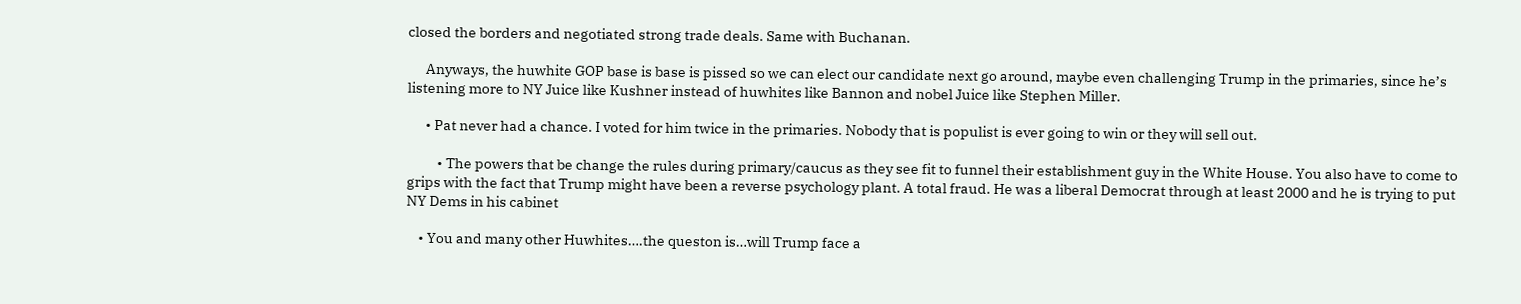closed the borders and negotiated strong trade deals. Same with Buchanan.

      Anyways, the huwhite GOP base is base is pissed so we can elect our candidate next go around, maybe even challenging Trump in the primaries, since he’s listening more to NY Juice like Kushner instead of huwhites like Bannon and nobel Juice like Stephen Miller.

      • Pat never had a chance. I voted for him twice in the primaries. Nobody that is populist is ever going to win or they will sell out.

          • The powers that be change the rules during primary/caucus as they see fit to funnel their establishment guy in the White House. You also have to come to grips with the fact that Trump might have been a reverse psychology plant. A total fraud. He was a liberal Democrat through at least 2000 and he is trying to put NY Dems in his cabinet

    • You and many other Huwhites….the queston is…will Trump face a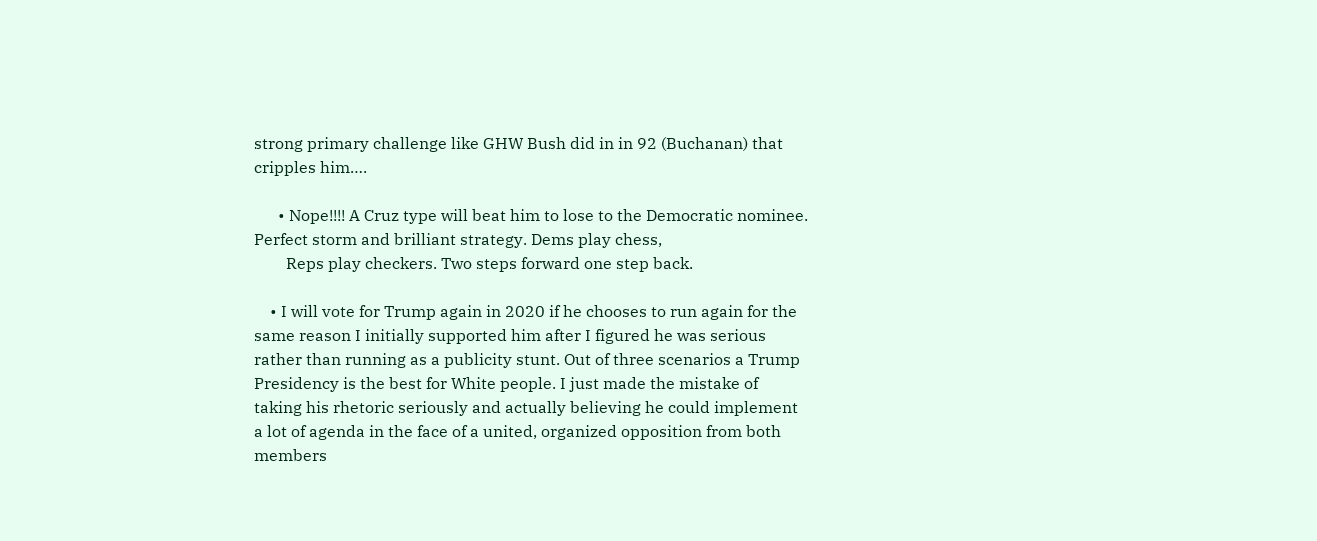strong primary challenge like GHW Bush did in in 92 (Buchanan) that cripples him….

      • Nope!!!! A Cruz type will beat him to lose to the Democratic nominee. Perfect storm and brilliant strategy. Dems play chess,
        Reps play checkers. Two steps forward one step back.

    • I will vote for Trump again in 2020 if he chooses to run again for the same reason I initially supported him after I figured he was serious rather than running as a publicity stunt. Out of three scenarios a Trump Presidency is the best for White people. I just made the mistake of taking his rhetoric seriously and actually believing he could implement a lot of agenda in the face of a united, organized opposition from both members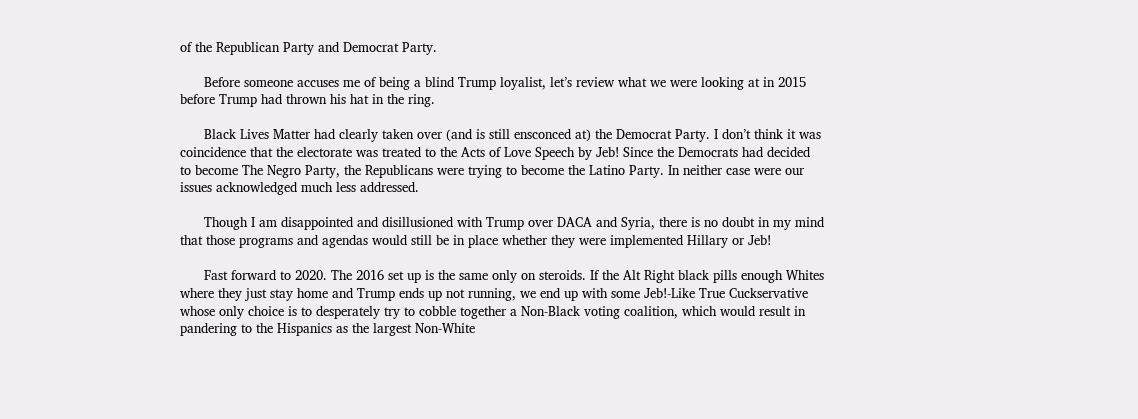of the Republican Party and Democrat Party.

      Before someone accuses me of being a blind Trump loyalist, let’s review what we were looking at in 2015 before Trump had thrown his hat in the ring.

      Black Lives Matter had clearly taken over (and is still ensconced at) the Democrat Party. I don’t think it was coincidence that the electorate was treated to the Acts of Love Speech by Jeb! Since the Democrats had decided to become The Negro Party, the Republicans were trying to become the Latino Party. In neither case were our issues acknowledged much less addressed.

      Though I am disappointed and disillusioned with Trump over DACA and Syria, there is no doubt in my mind that those programs and agendas would still be in place whether they were implemented Hillary or Jeb!

      Fast forward to 2020. The 2016 set up is the same only on steroids. If the Alt Right black pills enough Whites where they just stay home and Trump ends up not running, we end up with some Jeb!-Like True Cuckservative whose only choice is to desperately try to cobble together a Non-Black voting coalition, which would result in pandering to the Hispanics as the largest Non-White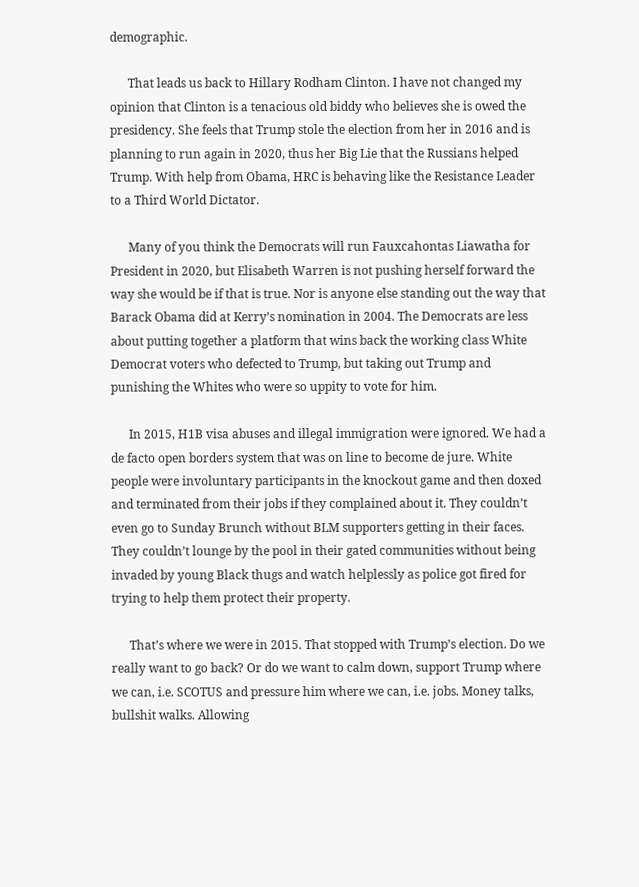demographic.

      That leads us back to Hillary Rodham Clinton. I have not changed my opinion that Clinton is a tenacious old biddy who believes she is owed the presidency. She feels that Trump stole the election from her in 2016 and is planning to run again in 2020, thus her Big Lie that the Russians helped Trump. With help from Obama, HRC is behaving like the Resistance Leader to a Third World Dictator.

      Many of you think the Democrats will run Fauxcahontas Liawatha for President in 2020, but Elisabeth Warren is not pushing herself forward the way she would be if that is true. Nor is anyone else standing out the way that Barack Obama did at Kerry’s nomination in 2004. The Democrats are less about putting together a platform that wins back the working class White Democrat voters who defected to Trump, but taking out Trump and punishing the Whites who were so uppity to vote for him.

      In 2015, H1B visa abuses and illegal immigration were ignored. We had a de facto open borders system that was on line to become de jure. White people were involuntary participants in the knockout game and then doxed and terminated from their jobs if they complained about it. They couldn’t even go to Sunday Brunch without BLM supporters getting in their faces. They couldn’t lounge by the pool in their gated communities without being invaded by young Black thugs and watch helplessly as police got fired for trying to help them protect their property.

      That’s where we were in 2015. That stopped with Trump’s election. Do we really want to go back? Or do we want to calm down, support Trump where we can, i.e. SCOTUS and pressure him where we can, i.e. jobs. Money talks, bullshit walks. Allowing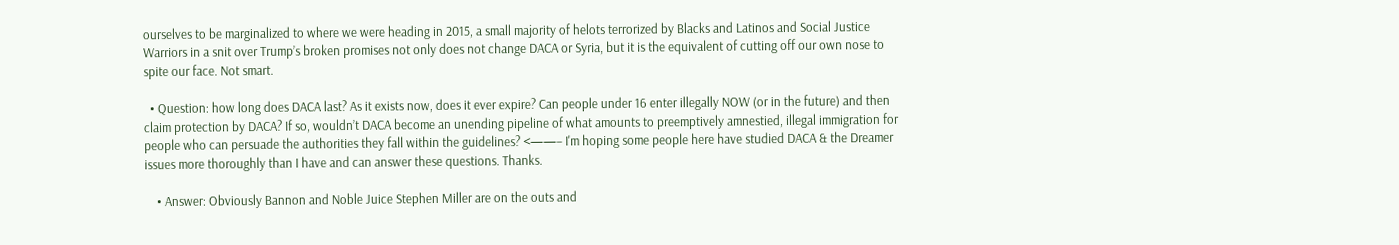ourselves to be marginalized to where we were heading in 2015, a small majority of helots terrorized by Blacks and Latinos and Social Justice Warriors in a snit over Trump’s broken promises not only does not change DACA or Syria, but it is the equivalent of cutting off our own nose to spite our face. Not smart.

  • Question: how long does DACA last? As it exists now, does it ever expire? Can people under 16 enter illegally NOW (or in the future) and then claim protection by DACA? If so, wouldn’t DACA become an unending pipeline of what amounts to preemptively amnestied, illegal immigration for people who can persuade the authorities they fall within the guidelines? <——– I'm hoping some people here have studied DACA & the Dreamer issues more thoroughly than I have and can answer these questions. Thanks.

    • Answer: Obviously Bannon and Noble Juice Stephen Miller are on the outs and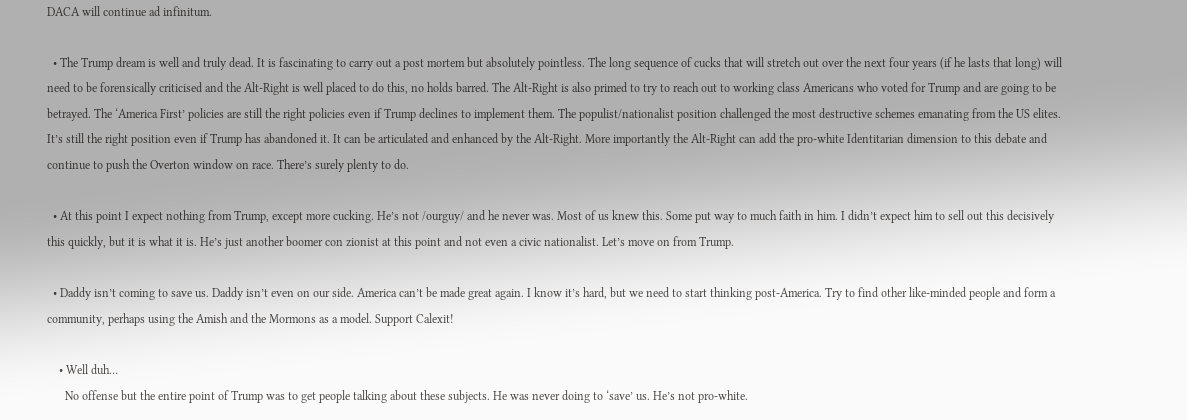DACA will continue ad infinitum.

  • The Trump dream is well and truly dead. It is fascinating to carry out a post mortem but absolutely pointless. The long sequence of cucks that will stretch out over the next four years (if he lasts that long) will need to be forensically criticised and the Alt-Right is well placed to do this, no holds barred. The Alt-Right is also primed to try to reach out to working class Americans who voted for Trump and are going to be betrayed. The ‘America First’ policies are still the right policies even if Trump declines to implement them. The populist/nationalist position challenged the most destructive schemes emanating from the US elites. It’s still the right position even if Trump has abandoned it. It can be articulated and enhanced by the Alt-Right. More importantly the Alt-Right can add the pro-white Identitarian dimension to this debate and continue to push the Overton window on race. There’s surely plenty to do.

  • At this point I expect nothing from Trump, except more cucking. He’s not /ourguy/ and he never was. Most of us knew this. Some put way to much faith in him. I didn’t expect him to sell out this decisively this quickly, but it is what it is. He’s just another boomer con zionist at this point and not even a civic nationalist. Let’s move on from Trump.

  • Daddy isn’t coming to save us. Daddy isn’t even on our side. America can’t be made great again. I know it’s hard, but we need to start thinking post-America. Try to find other like-minded people and form a community, perhaps using the Amish and the Mormons as a model. Support Calexit!

    • Well duh…
      No offense but the entire point of Trump was to get people talking about these subjects. He was never doing to ‘save’ us. He’s not pro-white.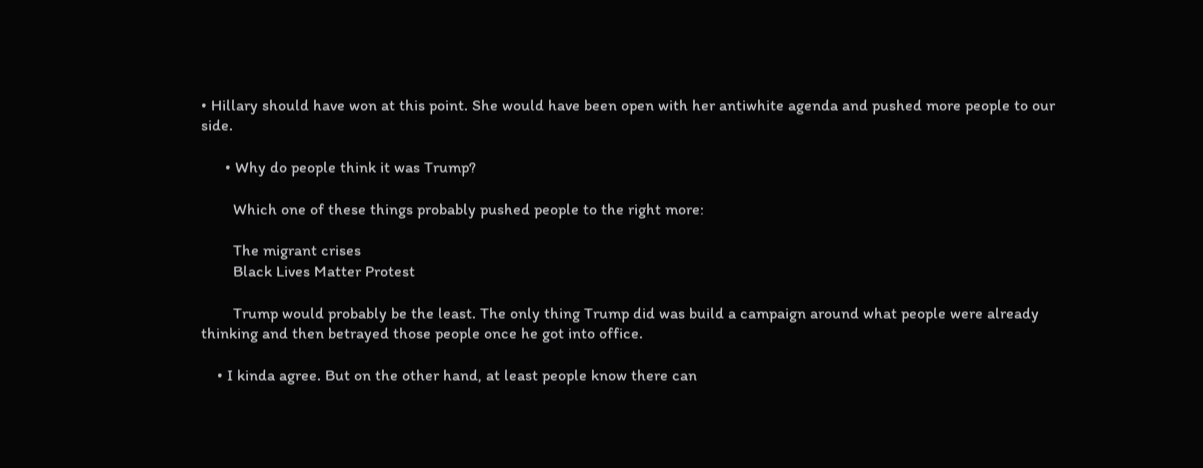• Hillary should have won at this point. She would have been open with her antiwhite agenda and pushed more people to our side.

      • Why do people think it was Trump?

        Which one of these things probably pushed people to the right more:

        The migrant crises
        Black Lives Matter Protest

        Trump would probably be the least. The only thing Trump did was build a campaign around what people were already thinking and then betrayed those people once he got into office.

    • I kinda agree. But on the other hand, at least people know there can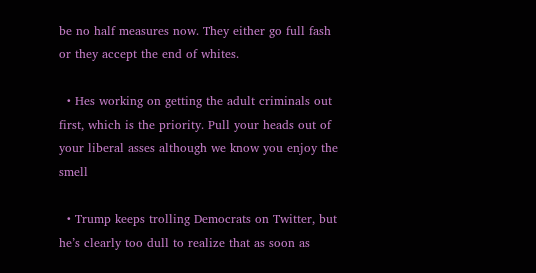be no half measures now. They either go full fash or they accept the end of whites.

  • Hes working on getting the adult criminals out first, which is the priority. Pull your heads out of your liberal asses although we know you enjoy the smell

  • Trump keeps trolling Democrats on Twitter, but he’s clearly too dull to realize that as soon as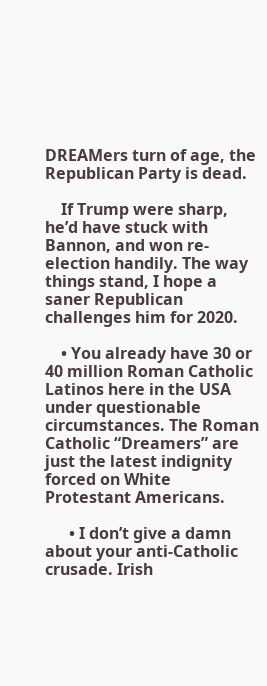DREAMers turn of age, the Republican Party is dead.

    If Trump were sharp, he’d have stuck with Bannon, and won re-election handily. The way things stand, I hope a saner Republican challenges him for 2020.

    • You already have 30 or 40 million Roman Catholic Latinos here in the USA under questionable circumstances. The Roman Catholic “Dreamers” are just the latest indignity forced on White Protestant Americans.

      • I don’t give a damn about your anti-Catholic crusade. Irish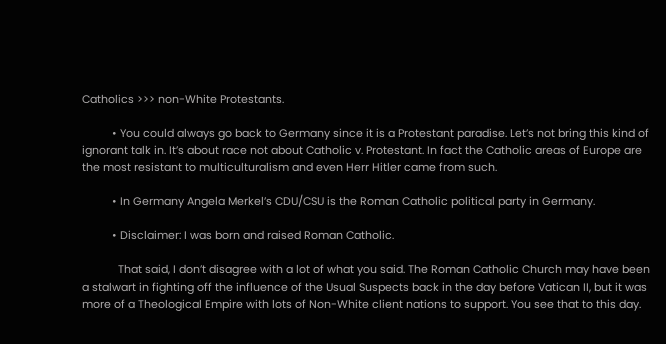Catholics >>> non-White Protestants.

          • You could always go back to Germany since it is a Protestant paradise. Let’s not bring this kind of ignorant talk in. It’s about race not about Catholic v. Protestant. In fact the Catholic areas of Europe are the most resistant to multiculturalism and even Herr Hitler came from such.

          • In Germany Angela Merkel’s CDU/CSU is the Roman Catholic political party in Germany.

          • Disclaimer: I was born and raised Roman Catholic.

            That said, I don’t disagree with a lot of what you said. The Roman Catholic Church may have been a stalwart in fighting off the influence of the Usual Suspects back in the day before Vatican II, but it was more of a Theological Empire with lots of Non-White client nations to support. You see that to this day.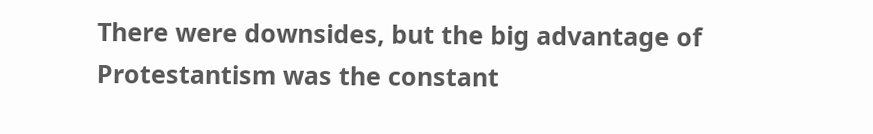There were downsides, but the big advantage of Protestantism was the constant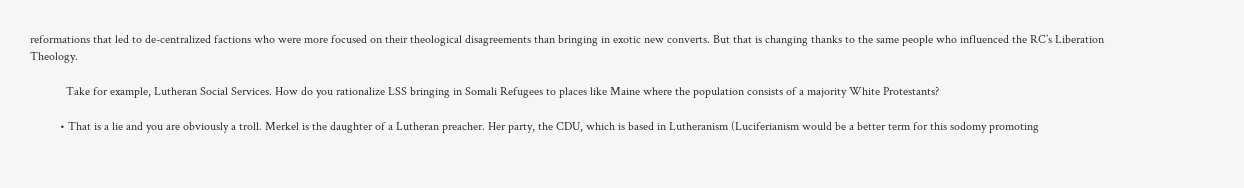reformations that led to de-centralized factions who were more focused on their theological disagreements than bringing in exotic new converts. But that is changing thanks to the same people who influenced the RC’s Liberation Theology.

            Take for example, Lutheran Social Services. How do you rationalize LSS bringing in Somali Refugees to places like Maine where the population consists of a majority White Protestants?

          • That is a lie and you are obviously a troll. Merkel is the daughter of a Lutheran preacher. Her party, the CDU, which is based in Lutheranism (Luciferianism would be a better term for this sodomy promoting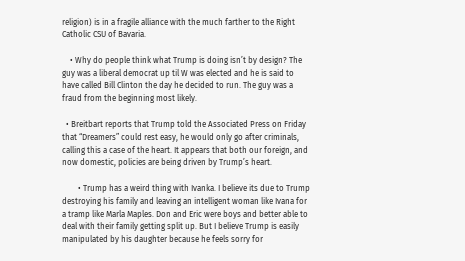religion) is in a fragile alliance with the much farther to the Right Catholic CSU of Bavaria.

    • Why do people think what Trump is doing isn’t by design? The guy was a liberal democrat up til W was elected and he is said to have called Bill Clinton the day he decided to run. The guy was a fraud from the beginning most likely.

  • Breitbart reports that Trump told the Associated Press on Friday that “Dreamers” could rest easy, he would only go after criminals, calling this a case of the heart. It appears that both our foreign, and now domestic, policies are being driven by Trump’s heart.

        • Trump has a weird thing with Ivanka. I believe its due to Trump destroying his family and leaving an intelligent woman like Ivana for a tramp like Marla Maples. Don and Eric were boys and better able to deal with their family getting split up. But I believe Trump is easily manipulated by his daughter because he feels sorry for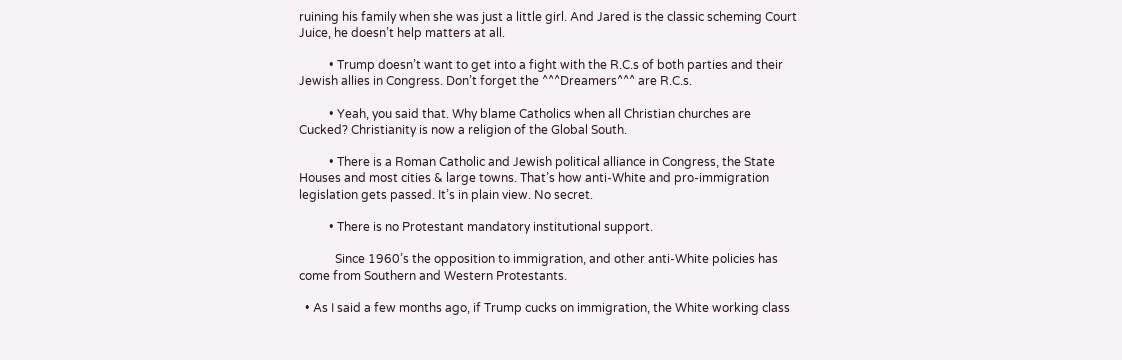ruining his family when she was just a little girl. And Jared is the classic scheming Court Juice, he doesn’t help matters at all.

          • Trump doesn’t want to get into a fight with the R.C.s of both parties and their Jewish allies in Congress. Don’t forget the ^^^Dreamers^^^ are R.C.s.

          • Yeah, you said that. Why blame Catholics when all Christian churches are Cucked? Christianity is now a religion of the Global South.

          • There is a Roman Catholic and Jewish political alliance in Congress, the State Houses and most cities & large towns. That’s how anti-White and pro-immigration legislation gets passed. It’s in plain view. No secret.

          • There is no Protestant mandatory institutional support.

            Since 1960’s the opposition to immigration, and other anti-White policies has come from Southern and Western Protestants.

  • As I said a few months ago, if Trump cucks on immigration, the White working class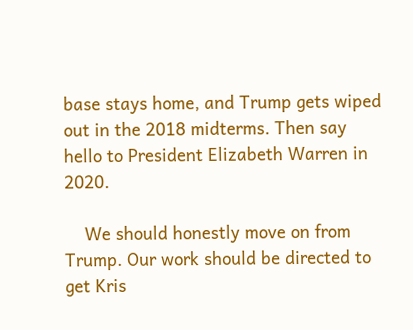base stays home, and Trump gets wiped out in the 2018 midterms. Then say hello to President Elizabeth Warren in 2020.

    We should honestly move on from Trump. Our work should be directed to get Kris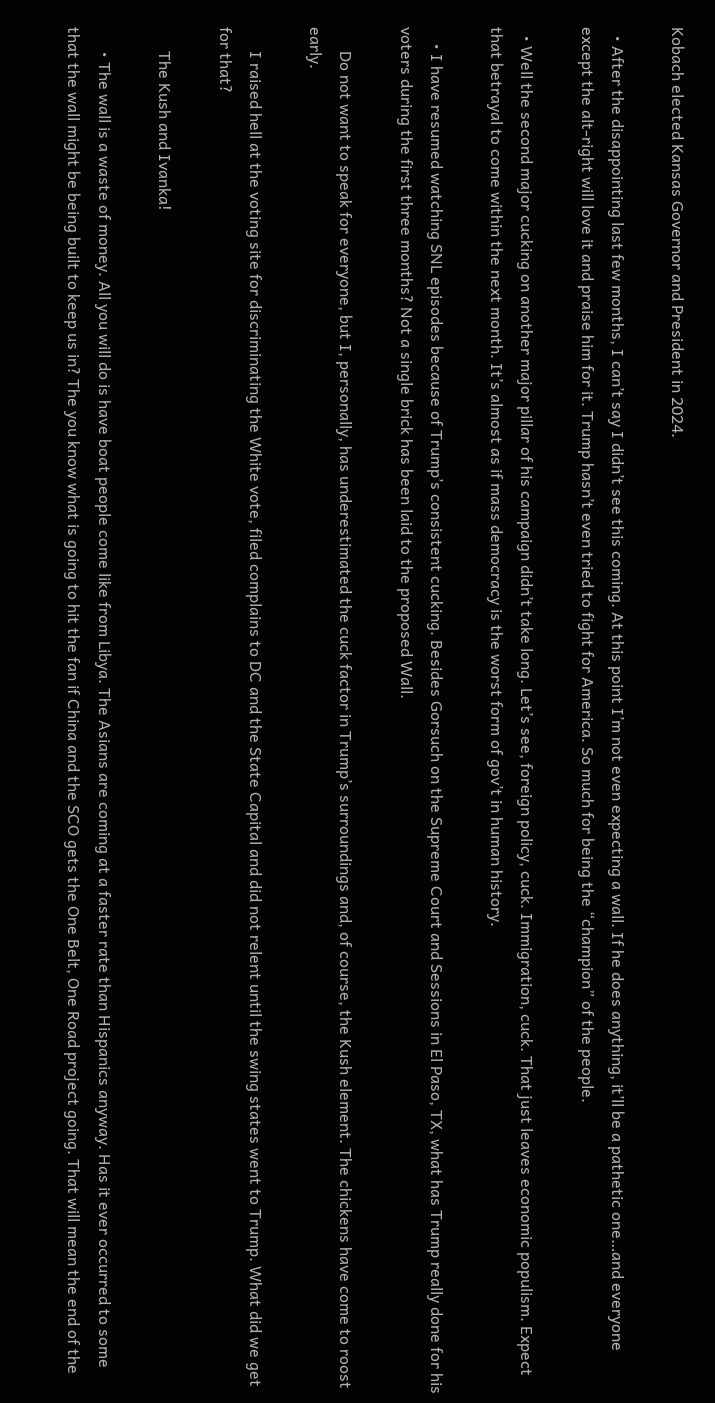Kobach elected Kansas Governor and President in 2024.

  • After the disappointing last few months, I can’t say I didn’t see this coming. At this point I’m not even expecting a wall. If he does anything, it’ll be a pathetic one…and everyone except the alt-right will love it and praise him for it. Trump hasn’t even tried to fight for America. So much for being the “champion” of the people.

  • Well the second major cucking on another major pillar of his campaign didn’t take long. Let’s see, foreign policy, cuck. Immigration, cuck. That just leaves economic populism. Expect that betrayal to come within the next month. It’s almost as if mass democracy is the worst form of gov’t in human history.

    • I have resumed watching SNL episodes because of Trump’s consistent cucking. Besides Gorsuch on the Supreme Court and Sessions in El Paso, TX, what has Trump really done for his voters during the first three months? Not a single brick has been laid to the proposed Wall.

      Do not want to speak for everyone, but I, personally, has underestimated the cuck factor in Trump’s surroundings and, of course, the Kush element. The chickens have come to roost early.

      I raised hell at the voting site for discriminating the White vote, filed complains to DC and the State Capital and did not relent until the swing states went to Trump. What did we get for that?

      The Kush and Ivanka!

      • The wall is a waste of money. All you will do is have boat people come like from Libya. The Asians are coming at a faster rate than Hispanics anyway. Has it ever occurred to some that the wall might be being built to keep us in? The you know what is going to hit the fan if China and the SCO gets the One Belt, One Road project going. That will mean the end of the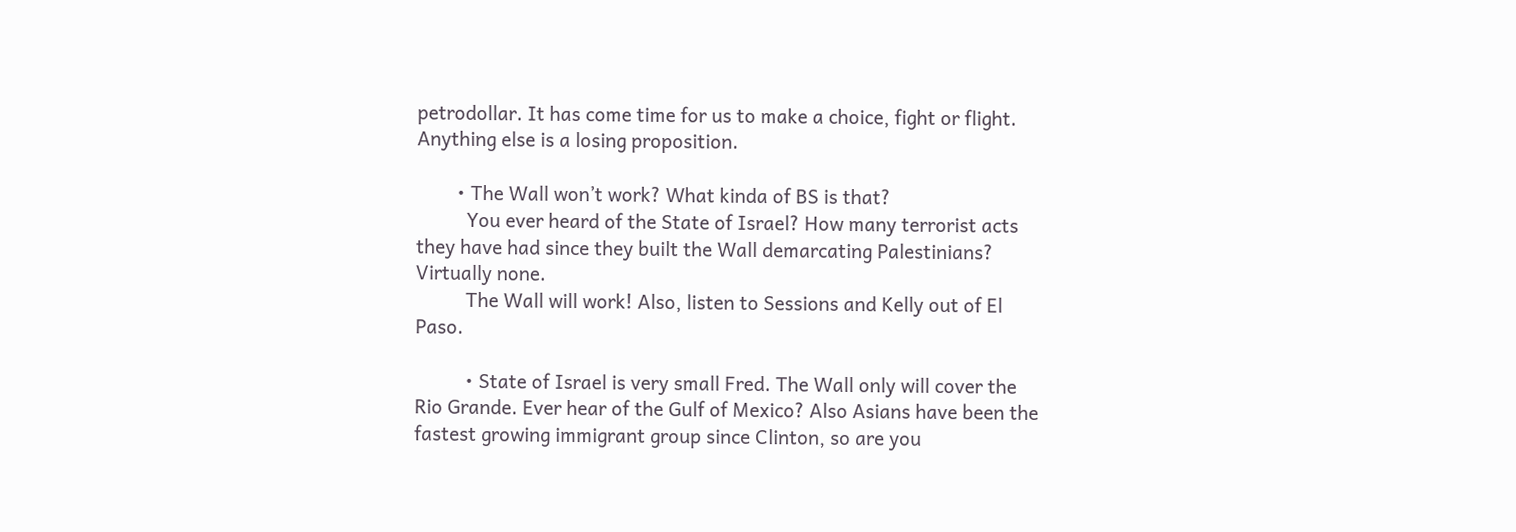petrodollar. It has come time for us to make a choice, fight or flight. Anything else is a losing proposition.

        • The Wall won’t work? What kinda of BS is that?
          You ever heard of the State of Israel? How many terrorist acts they have had since they built the Wall demarcating Palestinians? Virtually none.
          The Wall will work! Also, listen to Sessions and Kelly out of El Paso.

          • State of Israel is very small Fred. The Wall only will cover the Rio Grande. Ever hear of the Gulf of Mexico? Also Asians have been the fastest growing immigrant group since Clinton, so are you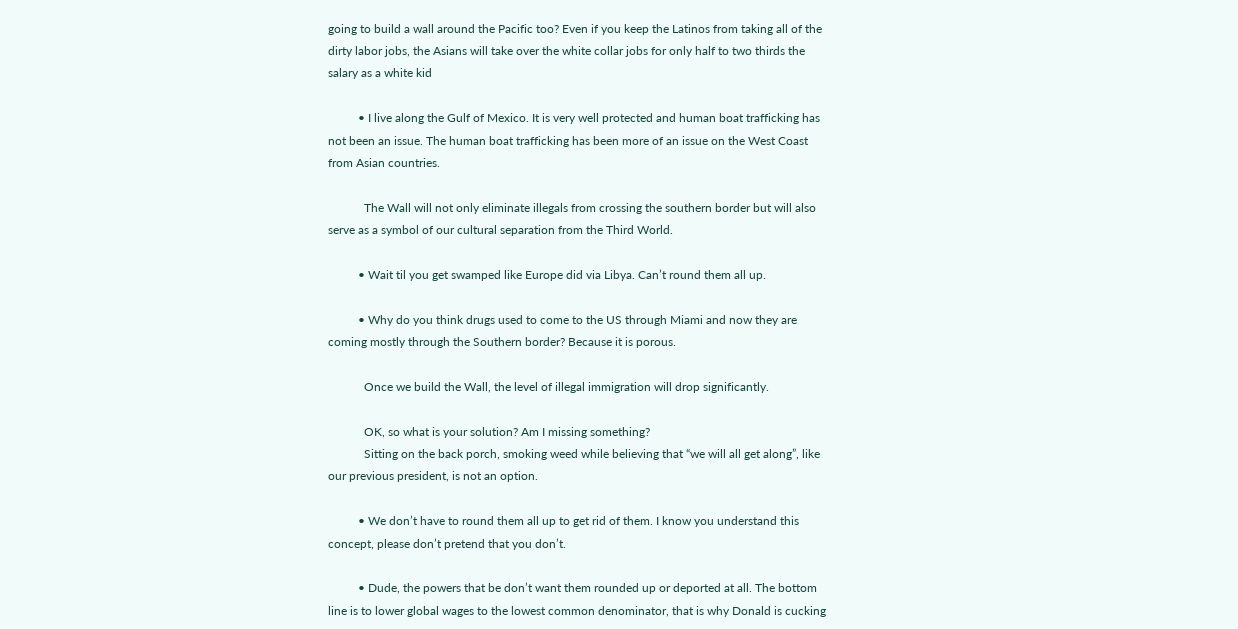going to build a wall around the Pacific too? Even if you keep the Latinos from taking all of the dirty labor jobs, the Asians will take over the white collar jobs for only half to two thirds the salary as a white kid

          • I live along the Gulf of Mexico. It is very well protected and human boat trafficking has not been an issue. The human boat trafficking has been more of an issue on the West Coast from Asian countries.

            The Wall will not only eliminate illegals from crossing the southern border but will also serve as a symbol of our cultural separation from the Third World.

          • Wait til you get swamped like Europe did via Libya. Can’t round them all up.

          • Why do you think drugs used to come to the US through Miami and now they are coming mostly through the Southern border? Because it is porous.

            Once we build the Wall, the level of illegal immigration will drop significantly.

            OK, so what is your solution? Am I missing something?
            Sitting on the back porch, smoking weed while believing that “we will all get along”, like our previous president, is not an option.

          • We don’t have to round them all up to get rid of them. I know you understand this concept, please don’t pretend that you don’t.

          • Dude, the powers that be don’t want them rounded up or deported at all. The bottom line is to lower global wages to the lowest common denominator, that is why Donald is cucking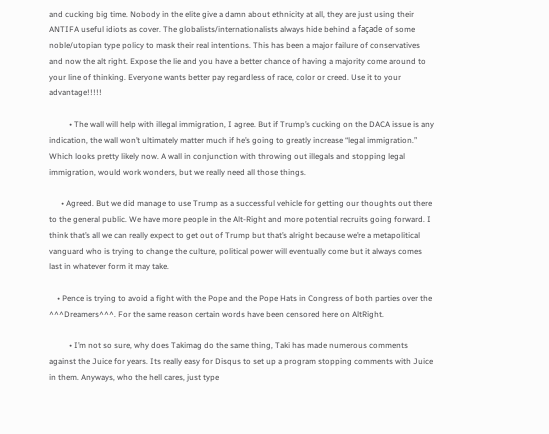and cucking big time. Nobody in the elite give a damn about ethnicity at all, they are just using their ANTIFA useful idiots as cover. The globalists/internationalists always hide behind a façade of some noble/utopian type policy to mask their real intentions. This has been a major failure of conservatives and now the alt right. Expose the lie and you have a better chance of having a majority come around to your line of thinking. Everyone wants better pay regardless of race, color or creed. Use it to your advantage!!!!!

          • The wall will help with illegal immigration, I agree. But if Trump’s cucking on the DACA issue is any indication, the wall won’t ultimately matter much if he’s going to greatly increase “legal immigration.” Which looks pretty likely now. A wall in conjunction with throwing out illegals and stopping legal immigration, would work wonders, but we really need all those things.

      • Agreed. But we did manage to use Trump as a successful vehicle for getting our thoughts out there to the general public. We have more people in the Alt-Right and more potential recruits going forward. I think that’s all we can really expect to get out of Trump but that’s alright because we’re a metapolitical vanguard who is trying to change the culture, political power will eventually come but it always comes last in whatever form it may take.

    • Pence is trying to avoid a fight with the Pope and the Pope Hats in Congress of both parties over the ^^^Dreamers^^^. For the same reason certain words have been censored here on AltRight.

          • I’m not so sure, why does Takimag do the same thing, Taki has made numerous comments against the Juice for years. Its really easy for Disqus to set up a program stopping comments with Juice in them. Anyways, who the hell cares, just type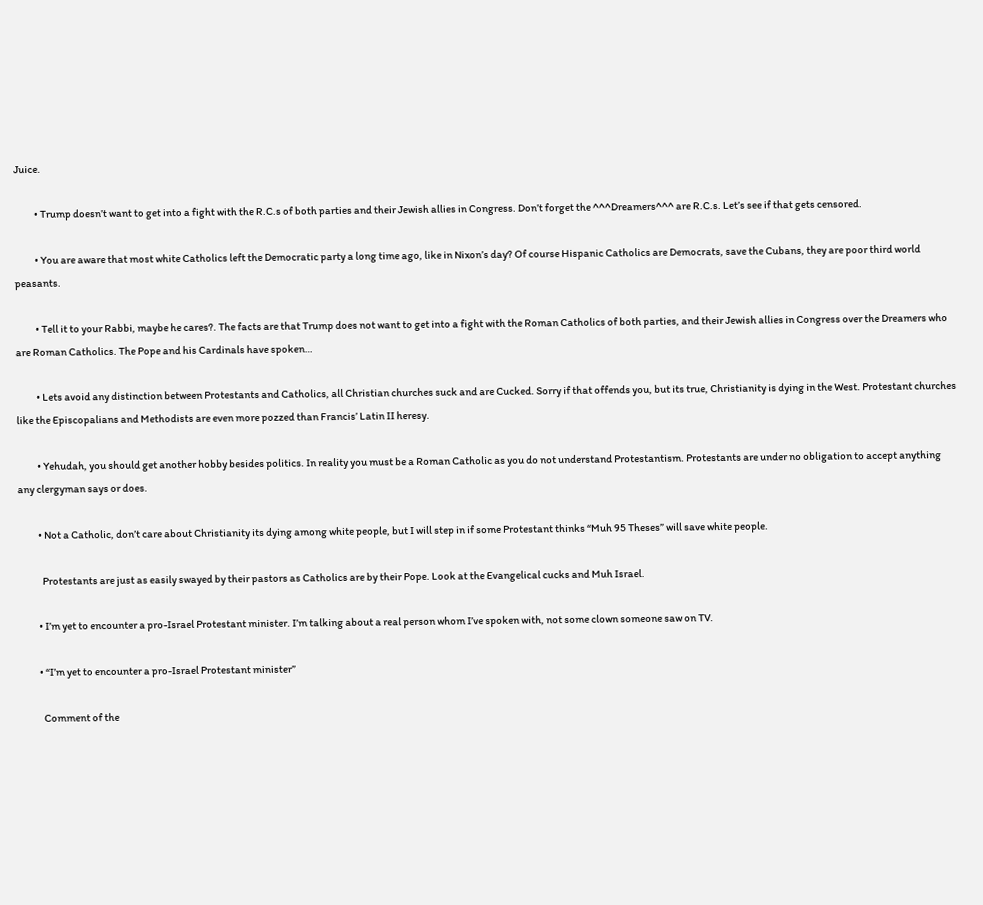Juice.

          • Trump doesn’t want to get into a fight with the R.C.s of both parties and their Jewish allies in Congress. Don’t forget the ^^^Dreamers^^^ are R.C.s. Let’s see if that gets censored.

          • You are aware that most white Catholics left the Democratic party a long time ago, like in Nixon’s day? Of course Hispanic Catholics are Democrats, save the Cubans, they are poor third world peasants.

          • Tell it to your Rabbi, maybe he cares?. The facts are that Trump does not want to get into a fight with the Roman Catholics of both parties, and their Jewish allies in Congress over the Dreamers who are Roman Catholics. The Pope and his Cardinals have spoken…

          • Lets avoid any distinction between Protestants and Catholics, all Christian churches suck and are Cucked. Sorry if that offends you, but its true, Christianity is dying in the West. Protestant churches like the Episcopalians and Methodists are even more pozzed than Francis’ Latin II heresy.

          • Yehudah, you should get another hobby besides politics. In reality you must be a Roman Catholic as you do not understand Protestantism. Protestants are under no obligation to accept anything any clergyman says or does.

          • Not a Catholic, don’t care about Christianity its dying among white people, but I will step in if some Protestant thinks “Muh 95 Theses” will save white people.

            Protestants are just as easily swayed by their pastors as Catholics are by their Pope. Look at the Evangelical cucks and Muh Israel.

          • I’m yet to encounter a pro-Israel Protestant minister. I’m talking about a real person whom I’ve spoken with, not some clown someone saw on TV.

          • “I’m yet to encounter a pro-Israel Protestant minister”

            Comment of the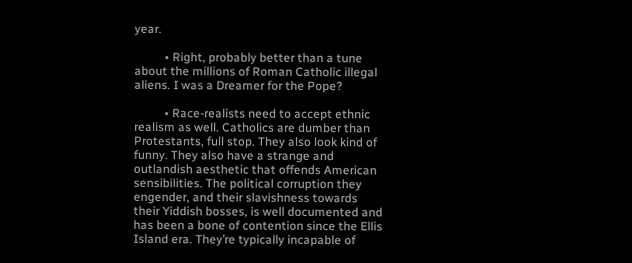year.

          • Right, probably better than a tune about the millions of Roman Catholic illegal aliens. I was a Dreamer for the Pope?

          • Race-realists need to accept ethnic realism as well. Catholics are dumber than Protestants, full stop. They also look kind of funny. They also have a strange and outlandish aesthetic that offends American sensibilities. The political corruption they engender, and their slavishness towards their Yiddish bosses, is well documented and has been a bone of contention since the Ellis Island era. They’re typically incapable of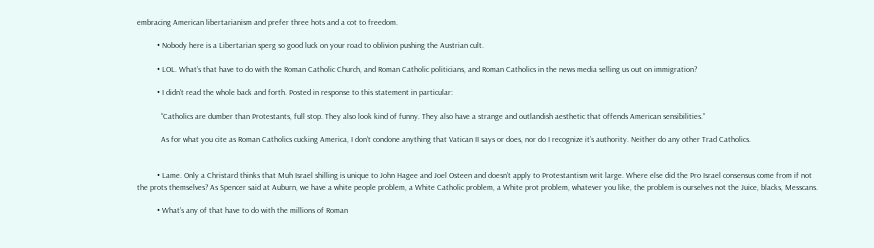embracing American libertarianism and prefer three hots and a cot to freedom.

          • Nobody here is a Libertarian sperg so good luck on your road to oblivion pushing the Austrian cult.

          • LOL. What’s that have to do with the Roman Catholic Church, and Roman Catholic politicians, and Roman Catholics in the news media selling us out on immigration?

          • I didn’t read the whole back and forth. Posted in response to this statement in particular:

            “Catholics are dumber than Protestants, full stop. They also look kind of funny. They also have a strange and outlandish aesthetic that offends American sensibilities.”

            As for what you cite as Roman Catholics cucking America, I don’t condone anything that Vatican II says or does, nor do I recognize it’s authority. Neither do any other Trad Catholics.


          • Lame. Only a Christard thinks that Muh Israel shilling is unique to John Hagee and Joel Osteen and doesn’t apply to Protestantism writ large. Where else did the Pro Israel consensus come from if not the prots themselves? As Spencer said at Auburn, we have a white people problem, a White Catholic problem, a White prot problem, whatever you like, the problem is ourselves not the Juice, blacks, Messcans.

          • What’s any of that have to do with the millions of Roman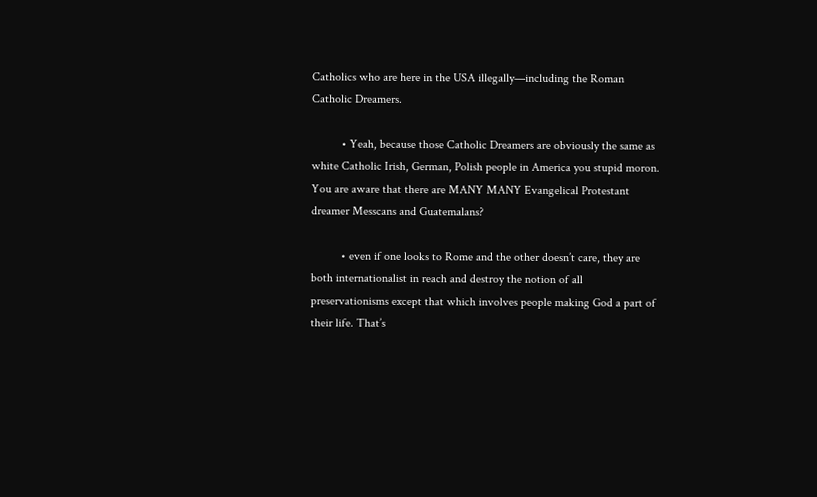Catholics who are here in the USA illegally—including the Roman Catholic Dreamers.

          • Yeah, because those Catholic Dreamers are obviously the same as white Catholic Irish, German, Polish people in America you stupid moron. You are aware that there are MANY MANY Evangelical Protestant dreamer Messcans and Guatemalans?

          • even if one looks to Rome and the other doesn’t care, they are both internationalist in reach and destroy the notion of all preservationisms except that which involves people making God a part of their life. That’s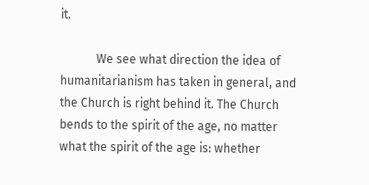it.

            We see what direction the idea of humanitarianism has taken in general, and the Church is right behind it. The Church bends to the spirit of the age, no matter what the spirit of the age is: whether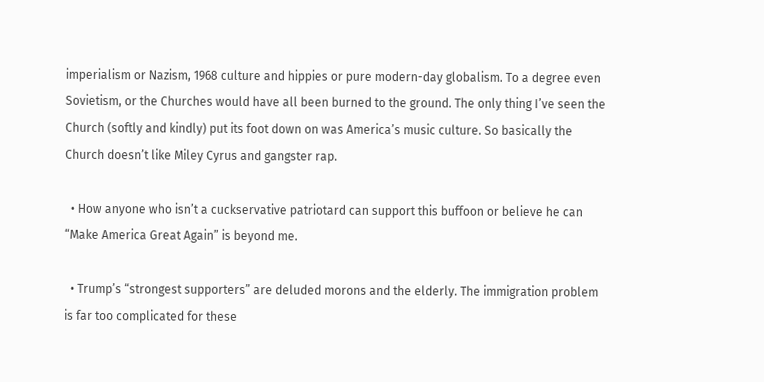imperialism or Nazism, 1968 culture and hippies or pure modern-day globalism. To a degree even Sovietism, or the Churches would have all been burned to the ground. The only thing I’ve seen the Church (softly and kindly) put its foot down on was America’s music culture. So basically the Church doesn’t like Miley Cyrus and gangster rap.

  • How anyone who isn’t a cuckservative patriotard can support this buffoon or believe he can “Make America Great Again” is beyond me.

  • Trump’s “strongest supporters” are deluded morons and the elderly. The immigration problem is far too complicated for these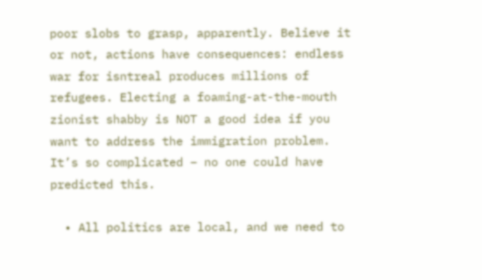poor slobs to grasp, apparently. Believe it or not, actions have consequences: endless war for isntreal produces millions of refugees. Electing a foaming-at-the-mouth zionist shabby is NOT a good idea if you want to address the immigration problem. It’s so complicated – no one could have predicted this.

  • All politics are local, and we need to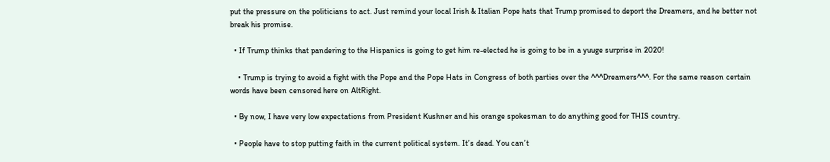put the pressure on the politicians to act. Just remind your local Irish & Italian Pope hats that Trump promised to deport the Dreamers, and he better not break his promise.

  • If Trump thinks that pandering to the Hispanics is going to get him re-elected he is going to be in a yuuge surprise in 2020!

    • Trump is trying to avoid a fight with the Pope and the Pope Hats in Congress of both parties over the ^^^Dreamers^^^. For the same reason certain words have been censored here on AltRight.

  • By now, I have very low expectations from President Kushner and his orange spokesman to do anything good for THIS country.

  • People have to stop putting faith in the current political system. It’s dead. You can’t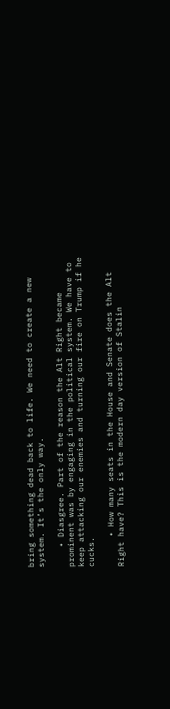bring something dead back to life. We need to create a new system. It’s the only way.

    • Diasgree. Part of the reason the Alt Right became prominent was by engaging in the political system. We have to keep attacking our enemies and turning our fire on Trump if he cucks.

      • How many seats in the House and Senate does the Alt Right have? This is the modern day version of Stalin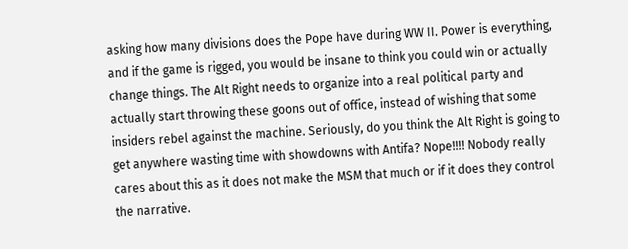asking how many divisions does the Pope have during WW II. Power is everything, and if the game is rigged, you would be insane to think you could win or actually change things. The Alt Right needs to organize into a real political party and actually start throwing these goons out of office, instead of wishing that some insiders rebel against the machine. Seriously, do you think the Alt Right is going to get anywhere wasting time with showdowns with Antifa? Nope!!!! Nobody really cares about this as it does not make the MSM that much or if it does they control the narrative.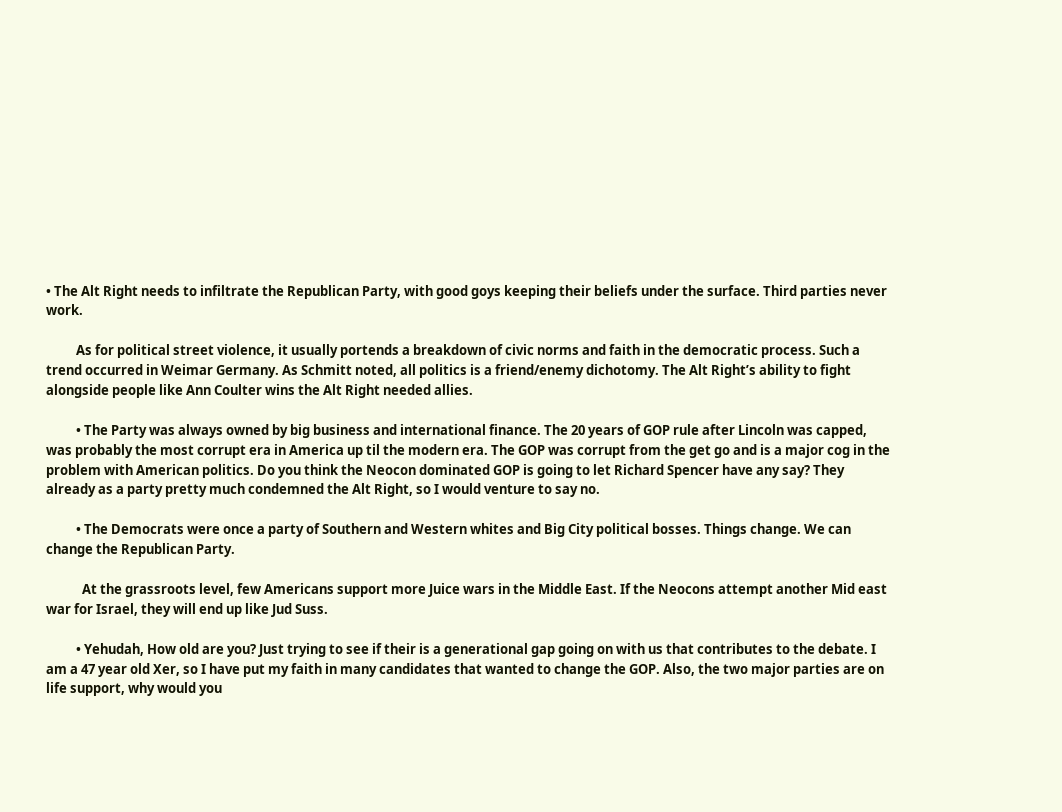• The Alt Right needs to infiltrate the Republican Party, with good goys keeping their beliefs under the surface. Third parties never work.

          As for political street violence, it usually portends a breakdown of civic norms and faith in the democratic process. Such a trend occurred in Weimar Germany. As Schmitt noted, all politics is a friend/enemy dichotomy. The Alt Right’s ability to fight alongside people like Ann Coulter wins the Alt Right needed allies.

          • The Party was always owned by big business and international finance. The 20 years of GOP rule after Lincoln was capped, was probably the most corrupt era in America up til the modern era. The GOP was corrupt from the get go and is a major cog in the problem with American politics. Do you think the Neocon dominated GOP is going to let Richard Spencer have any say? They already as a party pretty much condemned the Alt Right, so I would venture to say no.

          • The Democrats were once a party of Southern and Western whites and Big City political bosses. Things change. We can change the Republican Party.

            At the grassroots level, few Americans support more Juice wars in the Middle East. If the Neocons attempt another Mid east war for Israel, they will end up like Jud Suss.

          • Yehudah, How old are you? Just trying to see if their is a generational gap going on with us that contributes to the debate. I am a 47 year old Xer, so I have put my faith in many candidates that wanted to change the GOP. Also, the two major parties are on life support, why would you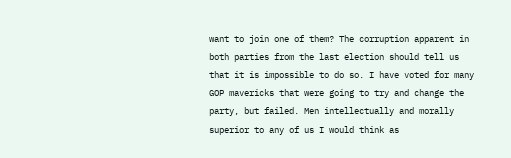want to join one of them? The corruption apparent in both parties from the last election should tell us that it is impossible to do so. I have voted for many GOP mavericks that were going to try and change the party, but failed. Men intellectually and morally superior to any of us I would think as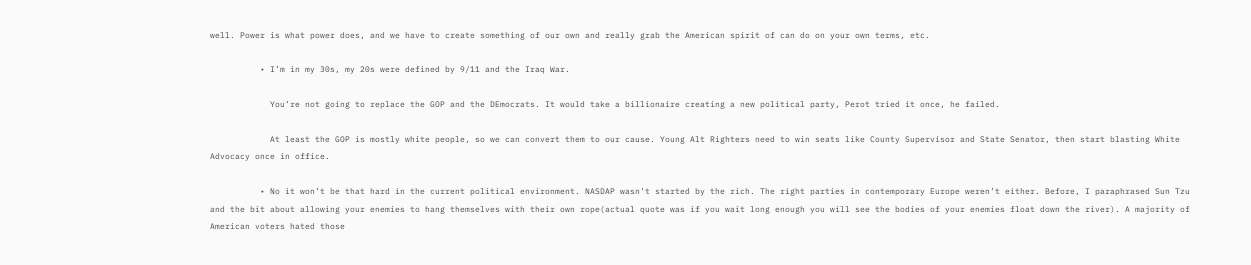well. Power is what power does, and we have to create something of our own and really grab the American spirit of can do on your own terms, etc.

          • I’m in my 30s, my 20s were defined by 9/11 and the Iraq War.

            You’re not going to replace the GOP and the DEmocrats. It would take a billionaire creating a new political party, Perot tried it once, he failed.

            At least the GOP is mostly white people, so we can convert them to our cause. Young Alt Righters need to win seats like County Supervisor and State Senator, then start blasting White Advocacy once in office.

          • No it won’t be that hard in the current political environment. NASDAP wasn’t started by the rich. The right parties in contemporary Europe weren’t either. Before, I paraphrased Sun Tzu and the bit about allowing your enemies to hang themselves with their own rope(actual quote was if you wait long enough you will see the bodies of your enemies float down the river). A majority of American voters hated those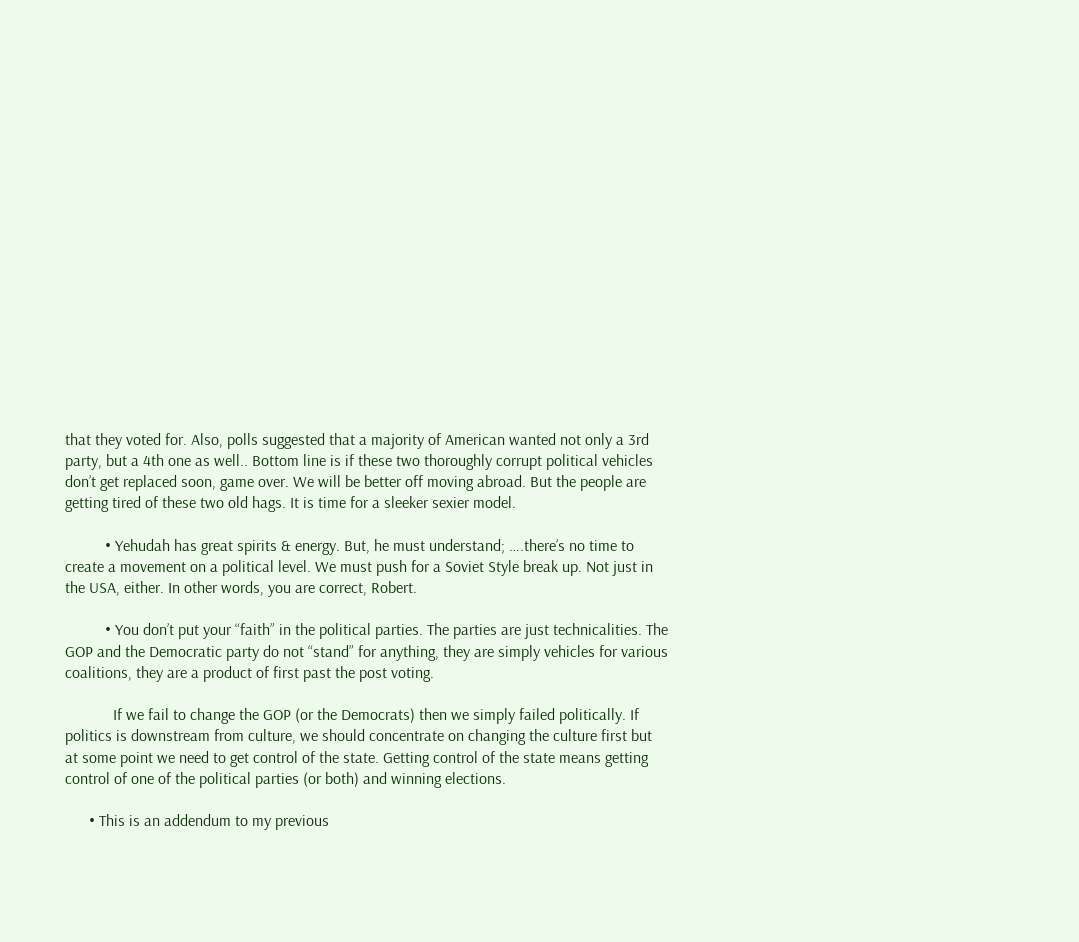that they voted for. Also, polls suggested that a majority of American wanted not only a 3rd party, but a 4th one as well.. Bottom line is if these two thoroughly corrupt political vehicles don’t get replaced soon, game over. We will be better off moving abroad. But the people are getting tired of these two old hags. It is time for a sleeker sexier model.

          • Yehudah has great spirits & energy. But, he must understand; ….there’s no time to create a movement on a political level. We must push for a Soviet Style break up. Not just in the USA, either. In other words, you are correct, Robert.

          • You don’t put your “faith” in the political parties. The parties are just technicalities. The GOP and the Democratic party do not “stand” for anything, they are simply vehicles for various coalitions, they are a product of first past the post voting.

            If we fail to change the GOP (or the Democrats) then we simply failed politically. If politics is downstream from culture, we should concentrate on changing the culture first but at some point we need to get control of the state. Getting control of the state means getting control of one of the political parties (or both) and winning elections.

      • This is an addendum to my previous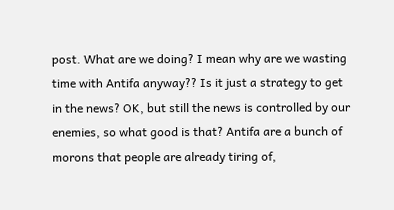post. What are we doing? I mean why are we wasting time with Antifa anyway?? Is it just a strategy to get in the news? OK, but still the news is controlled by our enemies, so what good is that? Antifa are a bunch of morons that people are already tiring of,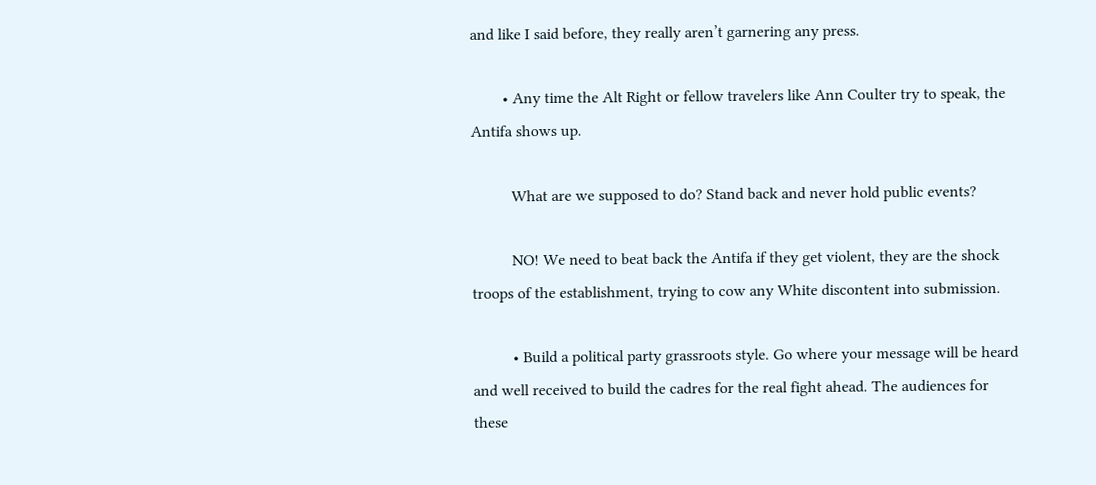and like I said before, they really aren’t garnering any press.

        • Any time the Alt Right or fellow travelers like Ann Coulter try to speak, the Antifa shows up.

          What are we supposed to do? Stand back and never hold public events?

          NO! We need to beat back the Antifa if they get violent, they are the shock troops of the establishment, trying to cow any White discontent into submission.

          • Build a political party grassroots style. Go where your message will be heard and well received to build the cadres for the real fight ahead. The audiences for these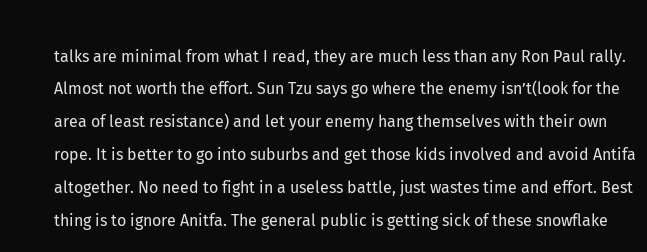talks are minimal from what I read, they are much less than any Ron Paul rally. Almost not worth the effort. Sun Tzu says go where the enemy isn’t(look for the area of least resistance) and let your enemy hang themselves with their own rope. It is better to go into suburbs and get those kids involved and avoid Antifa altogether. No need to fight in a useless battle, just wastes time and effort. Best thing is to ignore Anitfa. The general public is getting sick of these snowflake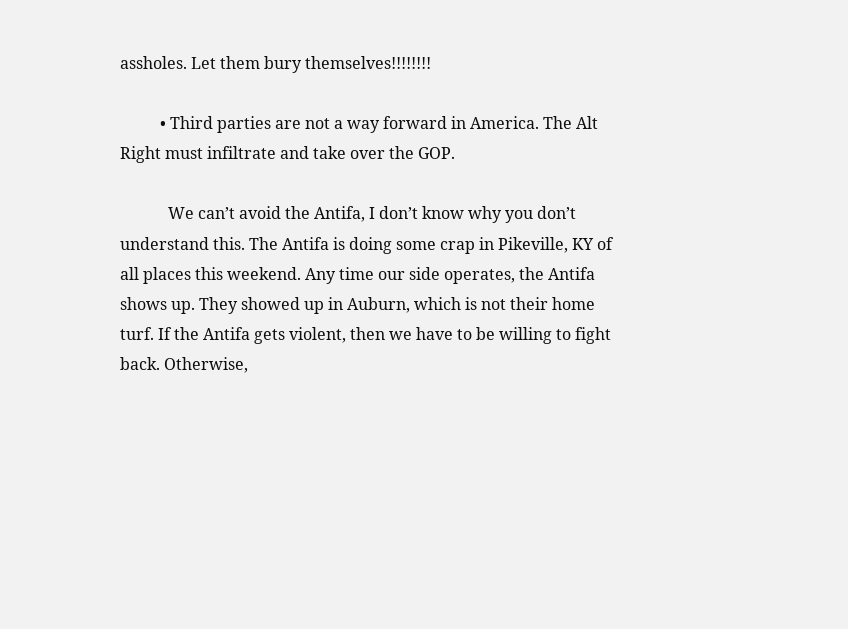assholes. Let them bury themselves!!!!!!!!

          • Third parties are not a way forward in America. The Alt Right must infiltrate and take over the GOP.

            We can’t avoid the Antifa, I don’t know why you don’t understand this. The Antifa is doing some crap in Pikeville, KY of all places this weekend. Any time our side operates, the Antifa shows up. They showed up in Auburn, which is not their home turf. If the Antifa gets violent, then we have to be willing to fight back. Otherwise,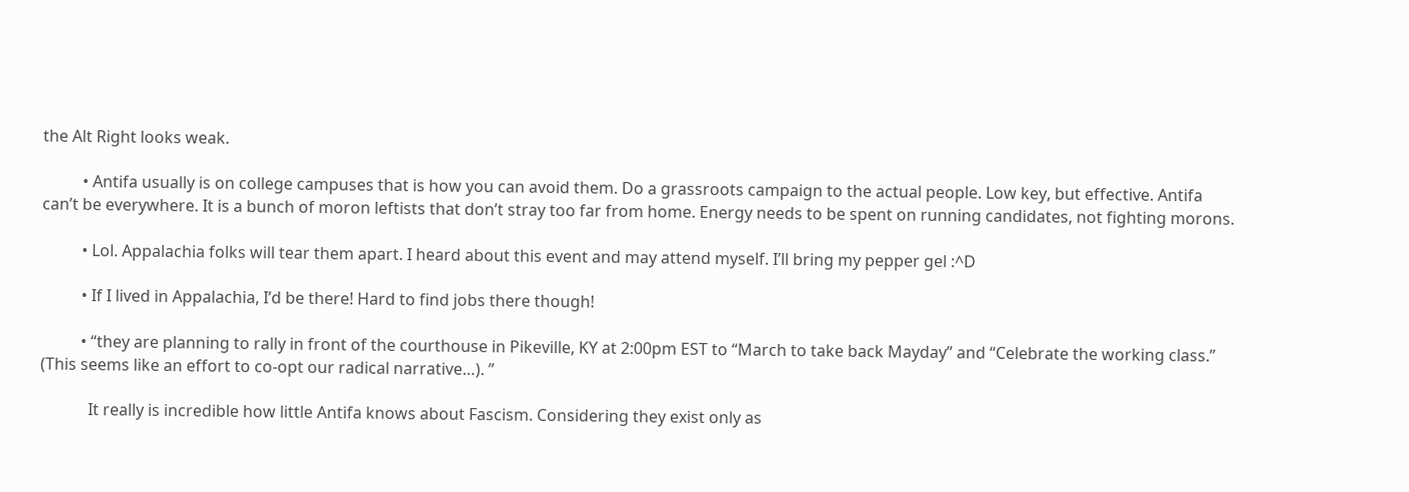the Alt Right looks weak.

          • Antifa usually is on college campuses that is how you can avoid them. Do a grassroots campaign to the actual people. Low key, but effective. Antifa can’t be everywhere. It is a bunch of moron leftists that don’t stray too far from home. Energy needs to be spent on running candidates, not fighting morons.

          • Lol. Appalachia folks will tear them apart. I heard about this event and may attend myself. I’ll bring my pepper gel :^D

          • If I lived in Appalachia, I’d be there! Hard to find jobs there though!

          • “they are planning to rally in front of the courthouse in Pikeville, KY at 2:00pm EST to “March to take back Mayday” and “Celebrate the working class.” (This seems like an effort to co-opt our radical narrative…). ”

            It really is incredible how little Antifa knows about Fascism. Considering they exist only as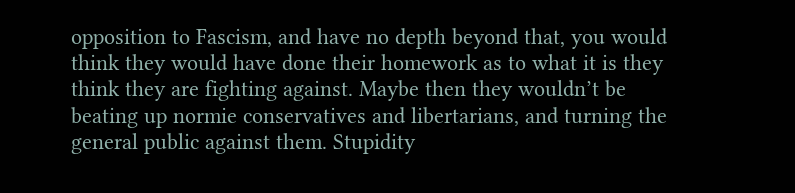opposition to Fascism, and have no depth beyond that, you would think they would have done their homework as to what it is they think they are fighting against. Maybe then they wouldn’t be beating up normie conservatives and libertarians, and turning the general public against them. Stupidity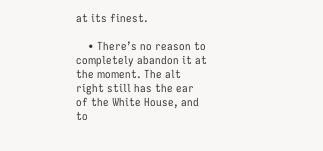at its finest.

    • There’s no reason to completely abandon it at the moment. The alt right still has the ear of the White House, and to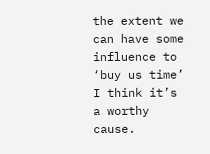the extent we can have some influence to ‘buy us time’ I think it’s a worthy cause.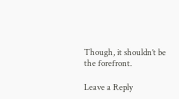Though, it shouldn’t be the forefront.

Leave a Reply